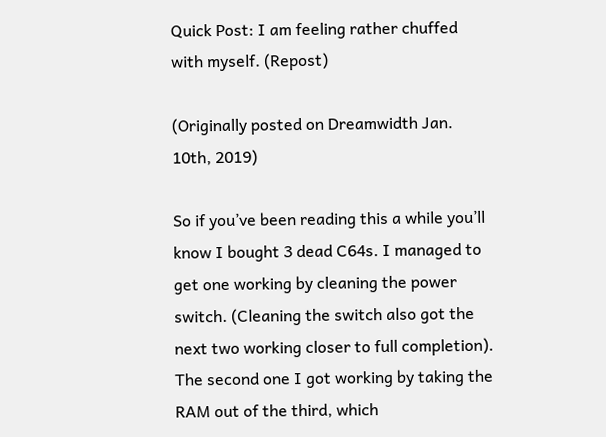Quick Post: I am feeling rather chuffed with myself. (Repost)

(Originally posted on Dreamwidth Jan. 10th, 2019)

So if you’ve been reading this a while you’ll know I bought 3 dead C64s. I managed to get one working by cleaning the power switch. (Cleaning the switch also got the next two working closer to full completion). The second one I got working by taking the RAM out of the third, which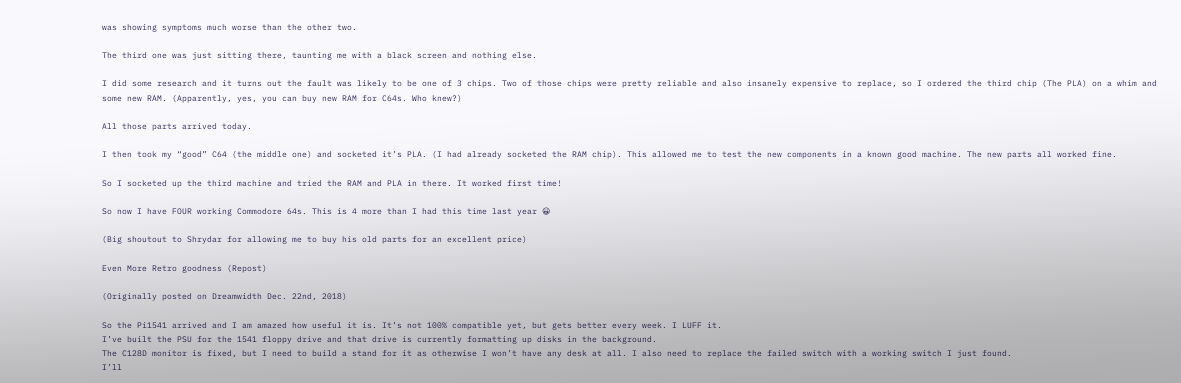was showing symptoms much worse than the other two.

The third one was just sitting there, taunting me with a black screen and nothing else.

I did some research and it turns out the fault was likely to be one of 3 chips. Two of those chips were pretty reliable and also insanely expensive to replace, so I ordered the third chip (The PLA) on a whim and some new RAM. (Apparently, yes, you can buy new RAM for C64s. Who knew?)

All those parts arrived today.

I then took my “good” C64 (the middle one) and socketed it’s PLA. (I had already socketed the RAM chip). This allowed me to test the new components in a known good machine. The new parts all worked fine.

So I socketed up the third machine and tried the RAM and PLA in there. It worked first time!

So now I have FOUR working Commodore 64s. This is 4 more than I had this time last year 😀

(Big shoutout to Shrydar for allowing me to buy his old parts for an excellent price)

Even More Retro goodness (Repost)

(Originally posted on Dreamwidth Dec. 22nd, 2018)

So the Pi1541 arrived and I am amazed how useful it is. It’s not 100% compatible yet, but gets better every week. I LUFF it.
I’ve built the PSU for the 1541 floppy drive and that drive is currently formatting up disks in the background.
The C128D monitor is fixed, but I need to build a stand for it as otherwise I won’t have any desk at all. I also need to replace the failed switch with a working switch I just found.
I’ll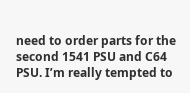need to order parts for the second 1541 PSU and C64 PSU. I’m really tempted to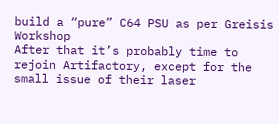build a “pure” C64 PSU as per Greisis Workshop
After that it’s probably time to rejoin Artifactory, except for the small issue of their laser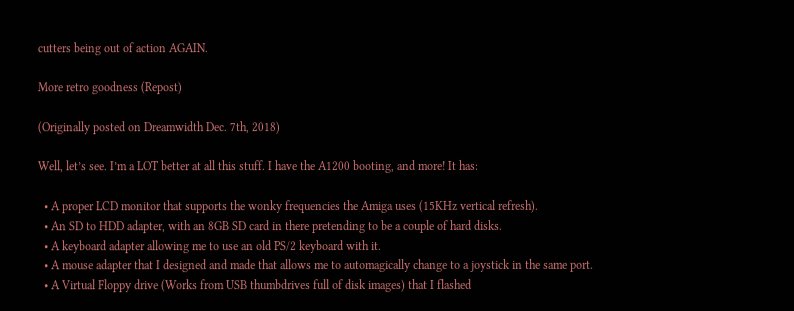cutters being out of action AGAIN.

More retro goodness (Repost)

(Originally posted on Dreamwidth Dec. 7th, 2018)

Well, let’s see. I’m a LOT better at all this stuff. I have the A1200 booting, and more! It has:

  • A proper LCD monitor that supports the wonky frequencies the Amiga uses (15KHz vertical refresh).
  • An SD to HDD adapter, with an 8GB SD card in there pretending to be a couple of hard disks.
  • A keyboard adapter allowing me to use an old PS/2 keyboard with it.
  • A mouse adapter that I designed and made that allows me to automagically change to a joystick in the same port.
  • A Virtual Floppy drive (Works from USB thumbdrives full of disk images) that I flashed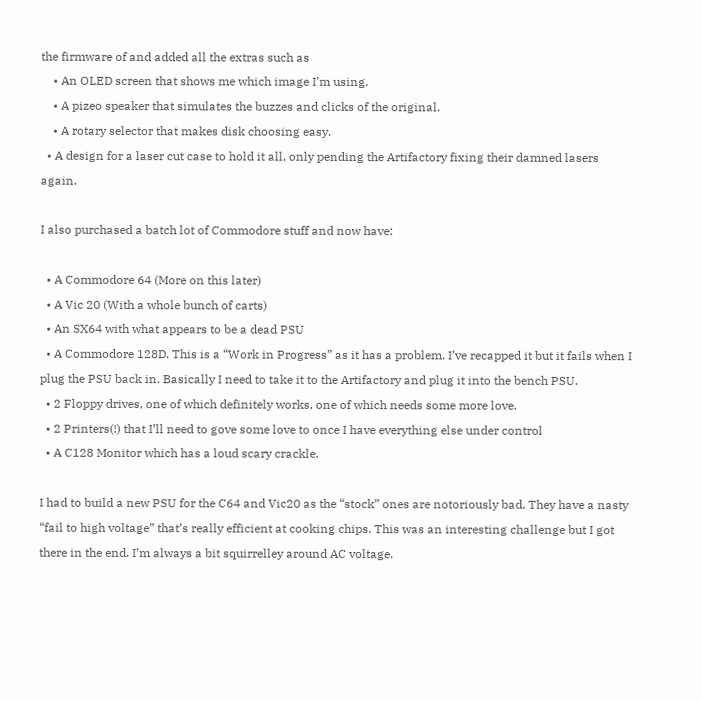the firmware of and added all the extras such as
    • An OLED screen that shows me which image I’m using.
    • A pizeo speaker that simulates the buzzes and clicks of the original.
    • A rotary selector that makes disk choosing easy.
  • A design for a laser cut case to hold it all, only pending the Artifactory fixing their damned lasers again.

I also purchased a batch lot of Commodore stuff and now have:

  • A Commodore 64 (More on this later)
  • A Vic 20 (With a whole bunch of carts)
  • An SX64 with what appears to be a dead PSU
  • A Commodore 128D. This is a “Work in Progress” as it has a problem. I’ve recapped it but it fails when I plug the PSU back in. Basically I need to take it to the Artifactory and plug it into the bench PSU.
  • 2 Floppy drives, one of which definitely works, one of which needs some more love.
  • 2 Printers(!) that I’ll need to gove some love to once I have everything else under control
  • A C128 Monitor which has a loud scary crackle.

I had to build a new PSU for the C64 and Vic20 as the “stock” ones are notoriously bad. They have a nasty “fail to high voltage” that’s really efficient at cooking chips. This was an interesting challenge but I got there in the end. I’m always a bit squirrelley around AC voltage.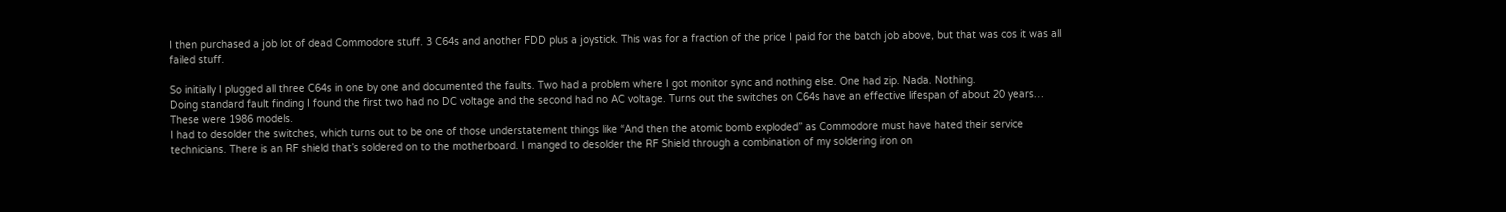I then purchased a job lot of dead Commodore stuff. 3 C64s and another FDD plus a joystick. This was for a fraction of the price I paid for the batch job above, but that was cos it was all failed stuff.

So initially I plugged all three C64s in one by one and documented the faults. Two had a problem where I got monitor sync and nothing else. One had zip. Nada. Nothing.
Doing standard fault finding I found the first two had no DC voltage and the second had no AC voltage. Turns out the switches on C64s have an effective lifespan of about 20 years… These were 1986 models.
I had to desolder the switches, which turns out to be one of those understatement things like “And then the atomic bomb exploded” as Commodore must have hated their service technicians. There is an RF shield that’s soldered on to the motherboard. I manged to desolder the RF Shield through a combination of my soldering iron on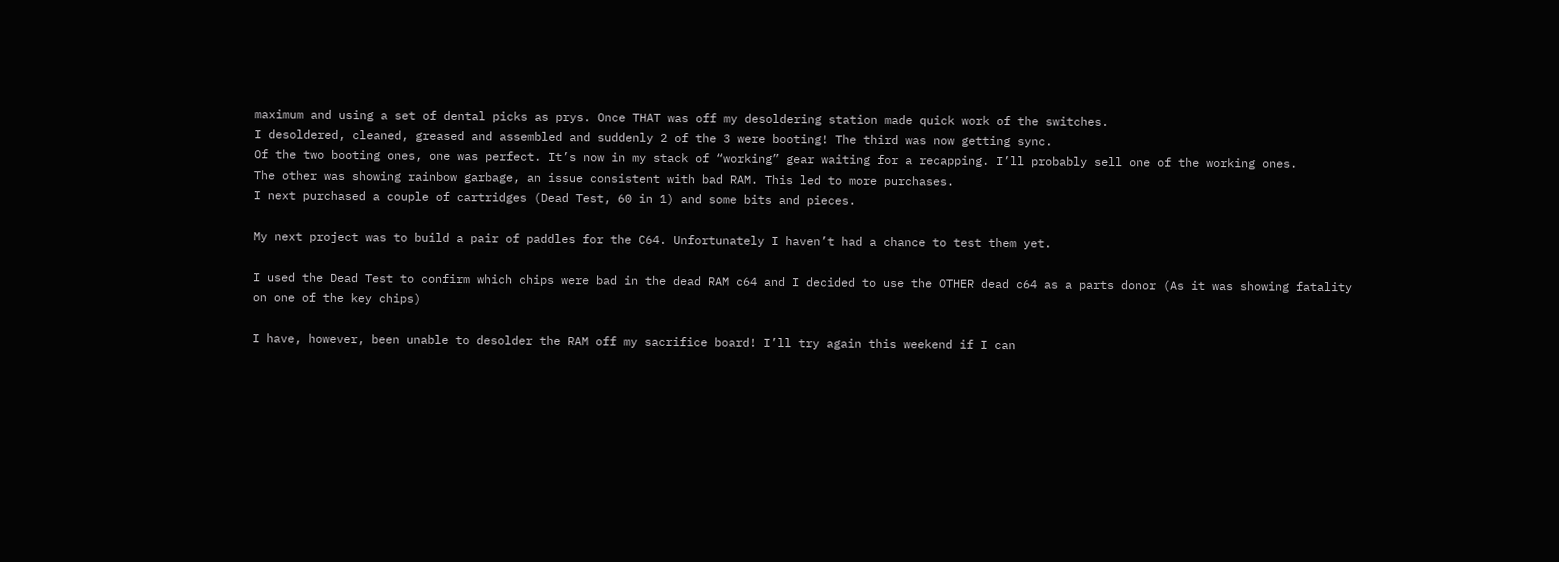maximum and using a set of dental picks as prys. Once THAT was off my desoldering station made quick work of the switches.
I desoldered, cleaned, greased and assembled and suddenly 2 of the 3 were booting! The third was now getting sync.
Of the two booting ones, one was perfect. It’s now in my stack of “working” gear waiting for a recapping. I’ll probably sell one of the working ones.
The other was showing rainbow garbage, an issue consistent with bad RAM. This led to more purchases.
I next purchased a couple of cartridges (Dead Test, 60 in 1) and some bits and pieces.

My next project was to build a pair of paddles for the C64. Unfortunately I haven’t had a chance to test them yet.

I used the Dead Test to confirm which chips were bad in the dead RAM c64 and I decided to use the OTHER dead c64 as a parts donor (As it was showing fatality on one of the key chips)

I have, however, been unable to desolder the RAM off my sacrifice board! I’ll try again this weekend if I can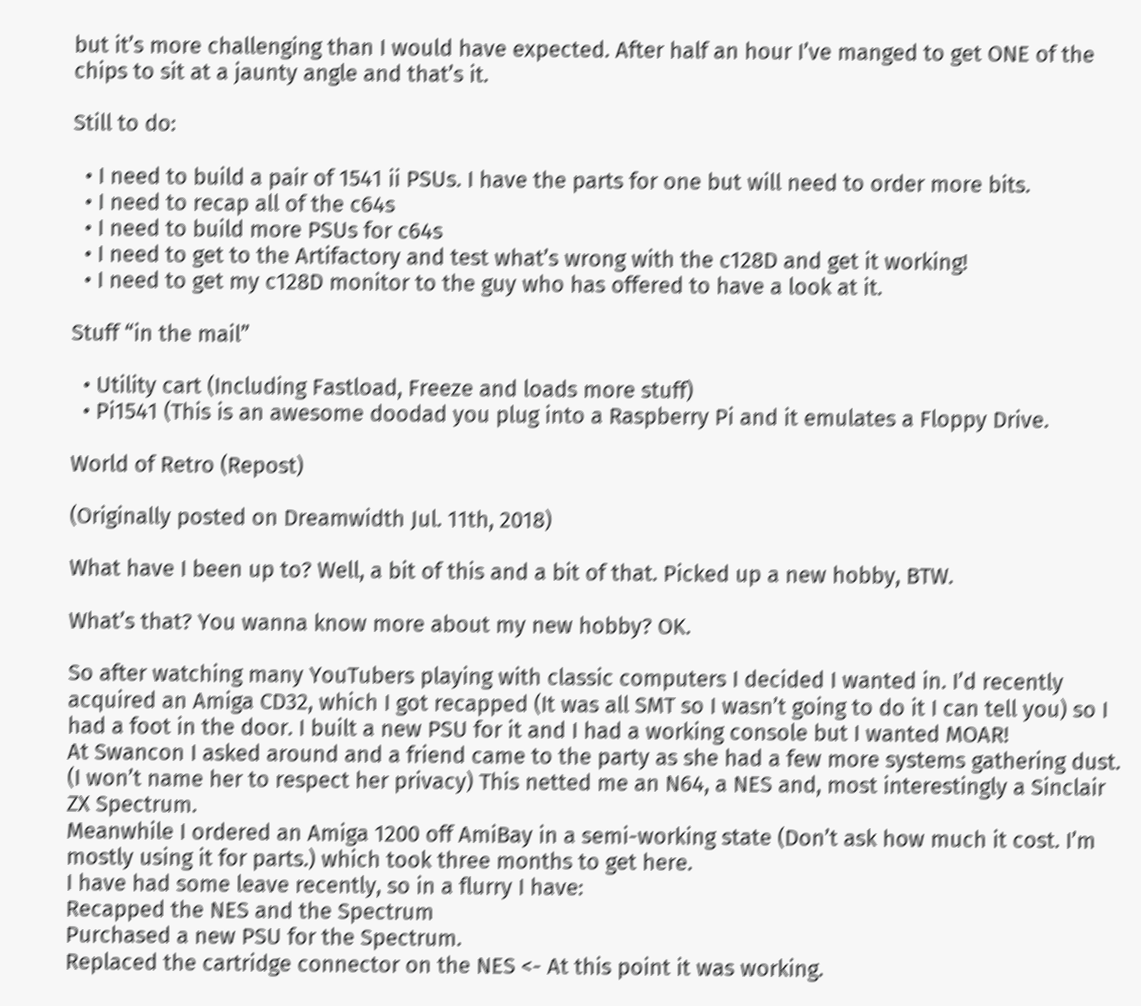but it’s more challenging than I would have expected. After half an hour I’ve manged to get ONE of the chips to sit at a jaunty angle and that’s it.

Still to do:

  • I need to build a pair of 1541 ii PSUs. I have the parts for one but will need to order more bits.
  • I need to recap all of the c64s
  • I need to build more PSUs for c64s
  • I need to get to the Artifactory and test what’s wrong with the c128D and get it working!
  • I need to get my c128D monitor to the guy who has offered to have a look at it.

Stuff “in the mail”

  • Utility cart (Including Fastload, Freeze and loads more stuff)
  • Pi1541 (This is an awesome doodad you plug into a Raspberry Pi and it emulates a Floppy Drive.

World of Retro (Repost)

(Originally posted on Dreamwidth Jul. 11th, 2018)

What have I been up to? Well, a bit of this and a bit of that. Picked up a new hobby, BTW.

What’s that? You wanna know more about my new hobby? OK.

So after watching many YouTubers playing with classic computers I decided I wanted in. I’d recently acquired an Amiga CD32, which I got recapped (It was all SMT so I wasn’t going to do it I can tell you) so I had a foot in the door. I built a new PSU for it and I had a working console but I wanted MOAR!
At Swancon I asked around and a friend came to the party as she had a few more systems gathering dust. (I won’t name her to respect her privacy) This netted me an N64, a NES and, most interestingly a Sinclair ZX Spectrum.
Meanwhile I ordered an Amiga 1200 off AmiBay in a semi-working state (Don’t ask how much it cost. I’m mostly using it for parts.) which took three months to get here.
I have had some leave recently, so in a flurry I have:
Recapped the NES and the Spectrum
Purchased a new PSU for the Spectrum.
Replaced the cartridge connector on the NES <- At this point it was working.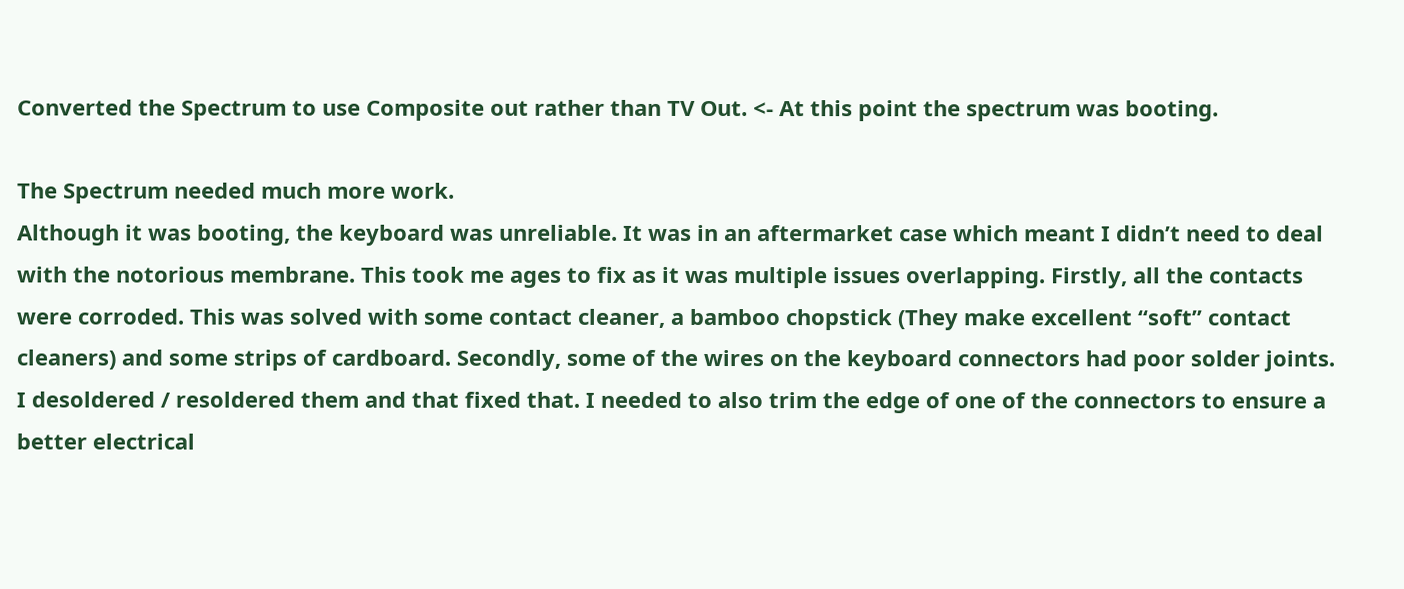Converted the Spectrum to use Composite out rather than TV Out. <- At this point the spectrum was booting.

The Spectrum needed much more work.
Although it was booting, the keyboard was unreliable. It was in an aftermarket case which meant I didn’t need to deal with the notorious membrane. This took me ages to fix as it was multiple issues overlapping. Firstly, all the contacts were corroded. This was solved with some contact cleaner, a bamboo chopstick (They make excellent “soft” contact cleaners) and some strips of cardboard. Secondly, some of the wires on the keyboard connectors had poor solder joints. I desoldered / resoldered them and that fixed that. I needed to also trim the edge of one of the connectors to ensure a better electrical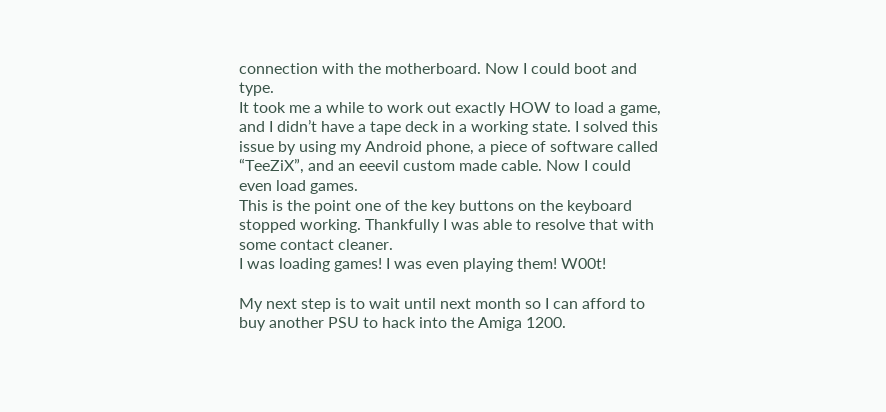connection with the motherboard. Now I could boot and type.
It took me a while to work out exactly HOW to load a game, and I didn’t have a tape deck in a working state. I solved this issue by using my Android phone, a piece of software called “TeeZiX”, and an eeevil custom made cable. Now I could even load games.
This is the point one of the key buttons on the keyboard stopped working. Thankfully I was able to resolve that with some contact cleaner.
I was loading games! I was even playing them! W00t!

My next step is to wait until next month so I can afford to buy another PSU to hack into the Amiga 1200.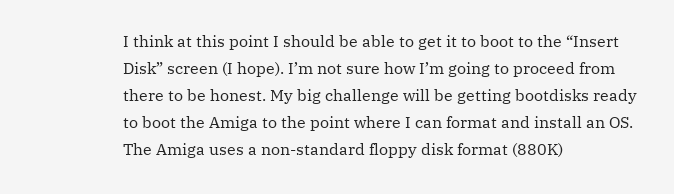I think at this point I should be able to get it to boot to the “Insert Disk” screen (I hope). I’m not sure how I’m going to proceed from there to be honest. My big challenge will be getting bootdisks ready to boot the Amiga to the point where I can format and install an OS. The Amiga uses a non-standard floppy disk format (880K)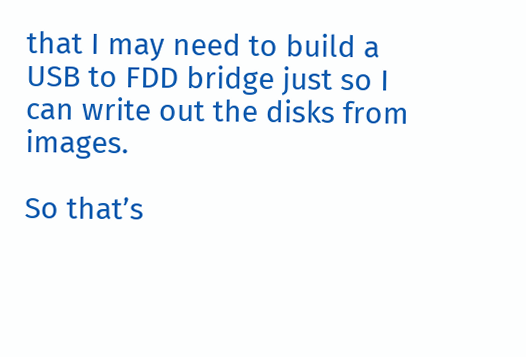that I may need to build a USB to FDD bridge just so I can write out the disks from images.

So that’s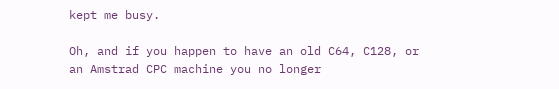kept me busy.

Oh, and if you happen to have an old C64, C128, or an Amstrad CPC machine you no longer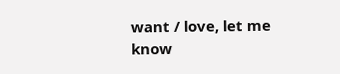want / love, let me know